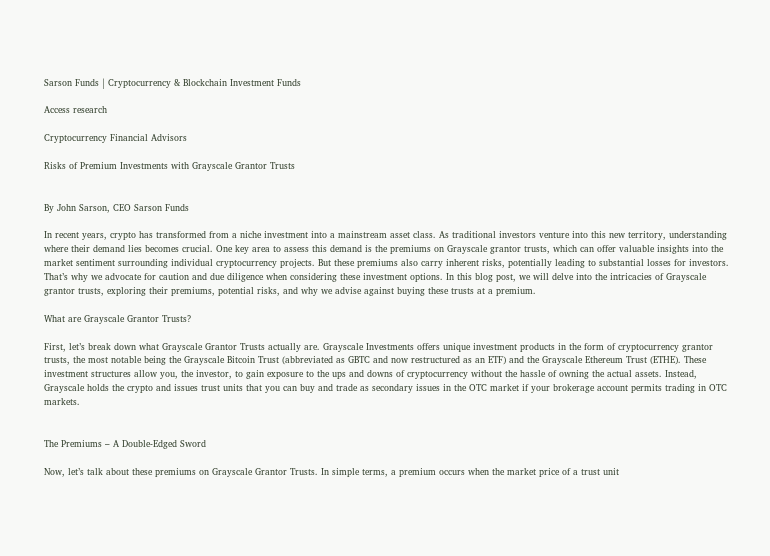Sarson Funds | Cryptocurrency & Blockchain Investment Funds

Access research

Cryptocurrency Financial Advisors

Risks of Premium Investments with Grayscale Grantor Trusts


By John Sarson, CEO Sarson Funds

In recent years, crypto has transformed from a niche investment into a mainstream asset class. As traditional investors venture into this new territory, understanding where their demand lies becomes crucial. One key area to assess this demand is the premiums on Grayscale grantor trusts, which can offer valuable insights into the market sentiment surrounding individual cryptocurrency projects. But these premiums also carry inherent risks, potentially leading to substantial losses for investors. That’s why we advocate for caution and due diligence when considering these investment options. In this blog post, we will delve into the intricacies of Grayscale grantor trusts, exploring their premiums, potential risks, and why we advise against buying these trusts at a premium.

What are Grayscale Grantor Trusts?

First, let’s break down what Grayscale Grantor Trusts actually are. Grayscale Investments offers unique investment products in the form of cryptocurrency grantor trusts, the most notable being the Grayscale Bitcoin Trust (abbreviated as GBTC and now restructured as an ETF) and the Grayscale Ethereum Trust (ETHE). These investment structures allow you, the investor, to gain exposure to the ups and downs of cryptocurrency without the hassle of owning the actual assets. Instead, Grayscale holds the crypto and issues trust units that you can buy and trade as secondary issues in the OTC market if your brokerage account permits trading in OTC markets.


The Premiums – A Double-Edged Sword

Now, let’s talk about these premiums on Grayscale Grantor Trusts. In simple terms, a premium occurs when the market price of a trust unit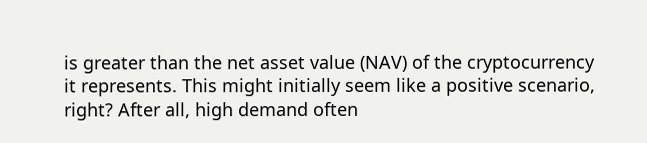is greater than the net asset value (NAV) of the cryptocurrency it represents. This might initially seem like a positive scenario, right? After all, high demand often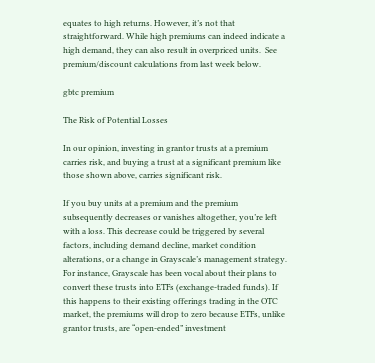equates to high returns. However, it’s not that straightforward. While high premiums can indeed indicate a high demand, they can also result in overpriced units.  See premium/discount calculations from last week below.

gbtc premium

The Risk of Potential Losses

In our opinion, investing in grantor trusts at a premium carries risk, and buying a trust at a significant premium like those shown above, carries significant risk.

If you buy units at a premium and the premium subsequently decreases or vanishes altogether, you’re left with a loss. This decrease could be triggered by several factors, including demand decline, market condition alterations, or a change in Grayscale’s management strategy. For instance, Grayscale has been vocal about their plans to convert these trusts into ETFs (exchange-traded funds). If this happens to their existing offerings trading in the OTC market, the premiums will drop to zero because ETFs, unlike grantor trusts, are “open-ended” investment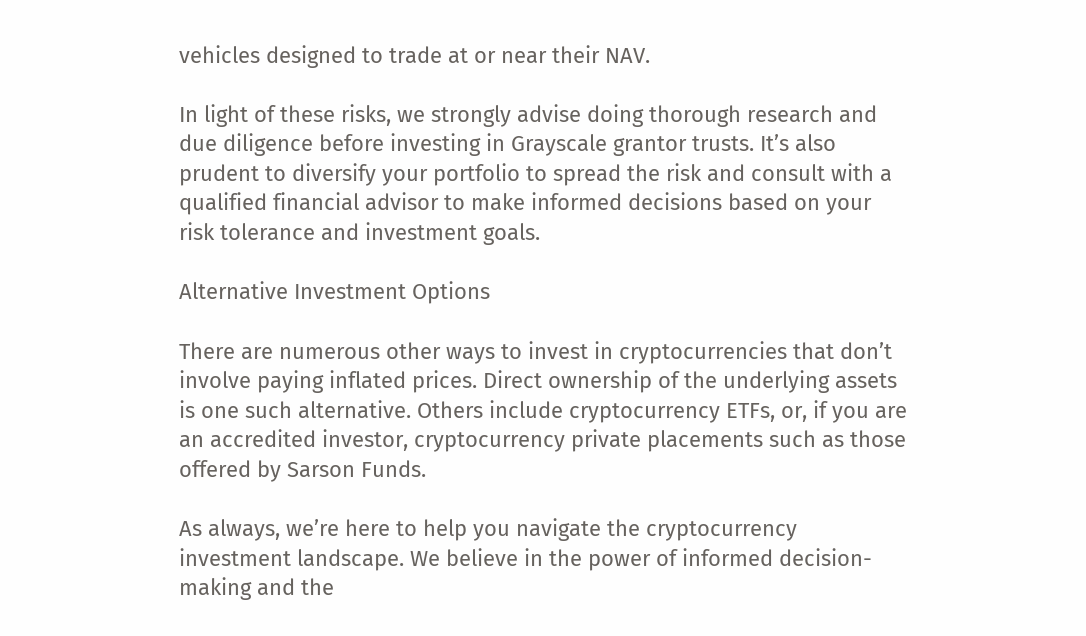vehicles designed to trade at or near their NAV.

In light of these risks, we strongly advise doing thorough research and due diligence before investing in Grayscale grantor trusts. It’s also prudent to diversify your portfolio to spread the risk and consult with a qualified financial advisor to make informed decisions based on your risk tolerance and investment goals.

Alternative Investment Options

There are numerous other ways to invest in cryptocurrencies that don’t involve paying inflated prices. Direct ownership of the underlying assets is one such alternative. Others include cryptocurrency ETFs, or, if you are an accredited investor, cryptocurrency private placements such as those offered by Sarson Funds.

As always, we’re here to help you navigate the cryptocurrency investment landscape. We believe in the power of informed decision-making and the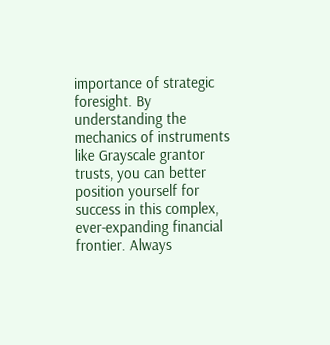importance of strategic foresight. By understanding the mechanics of instruments like Grayscale grantor trusts, you can better position yourself for success in this complex, ever-expanding financial frontier. Always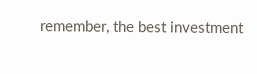remember, the best investment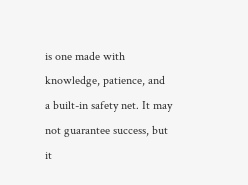is one made with knowledge, patience, and a built-in safety net. It may not guarantee success, but it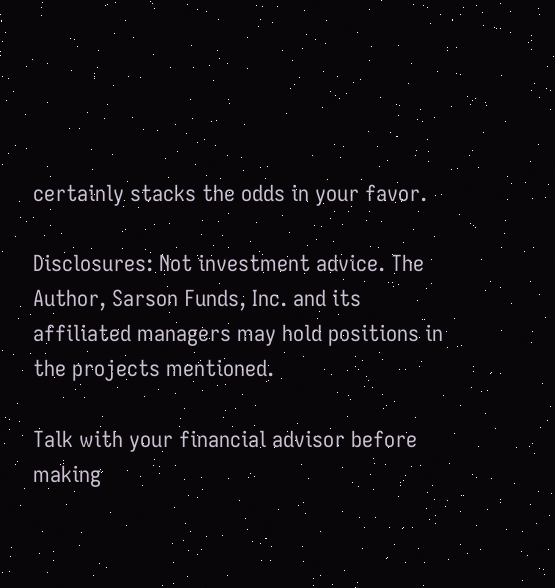certainly stacks the odds in your favor.

Disclosures: Not investment advice. The Author, Sarson Funds, Inc. and its affiliated managers may hold positions in the projects mentioned.

Talk with your financial advisor before making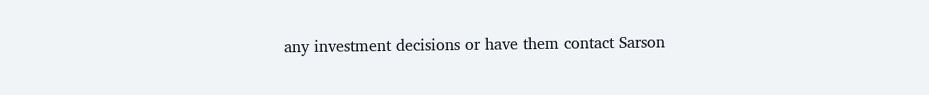any investment decisions or have them contact Sarson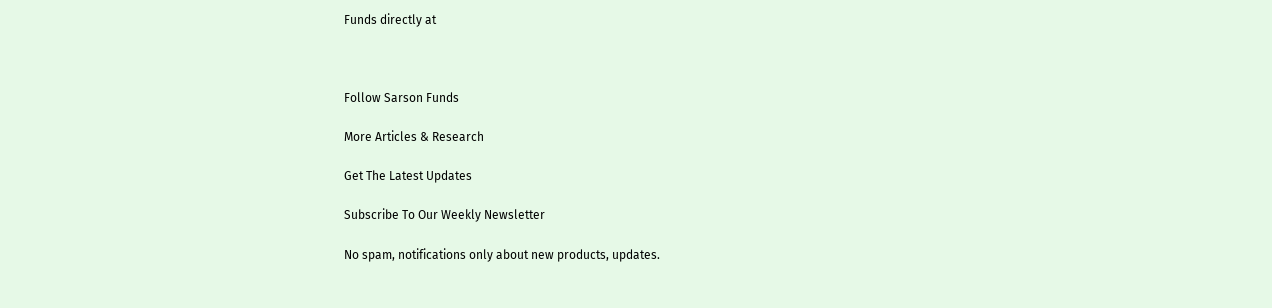Funds directly at



Follow Sarson Funds

More Articles & Research

Get The Latest Updates

Subscribe To Our Weekly Newsletter

No spam, notifications only about new products, updates.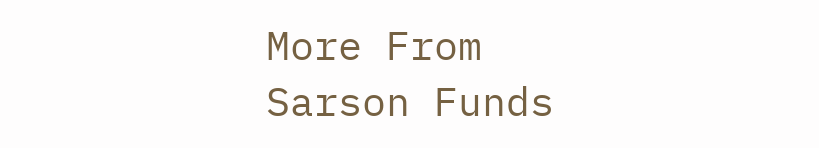More From Sarson Funds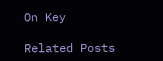On Key

Related Posts